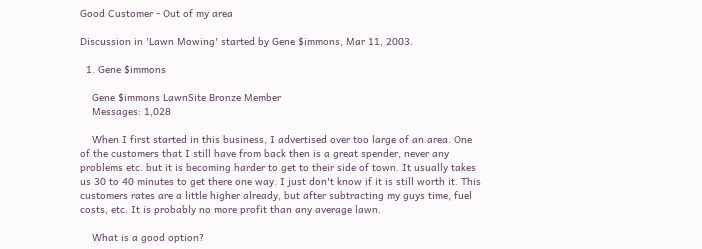Good Customer - Out of my area

Discussion in 'Lawn Mowing' started by Gene $immons, Mar 11, 2003.

  1. Gene $immons

    Gene $immons LawnSite Bronze Member
    Messages: 1,028

    When I first started in this business, I advertised over too large of an area. One of the customers that I still have from back then is a great spender, never any problems etc. but it is becoming harder to get to their side of town. It usually takes us 30 to 40 minutes to get there one way. I just don't know if it is still worth it. This customers rates are a little higher already, but after subtracting my guys time, fuel costs, etc. It is probably no more profit than any average lawn.

    What is a good option?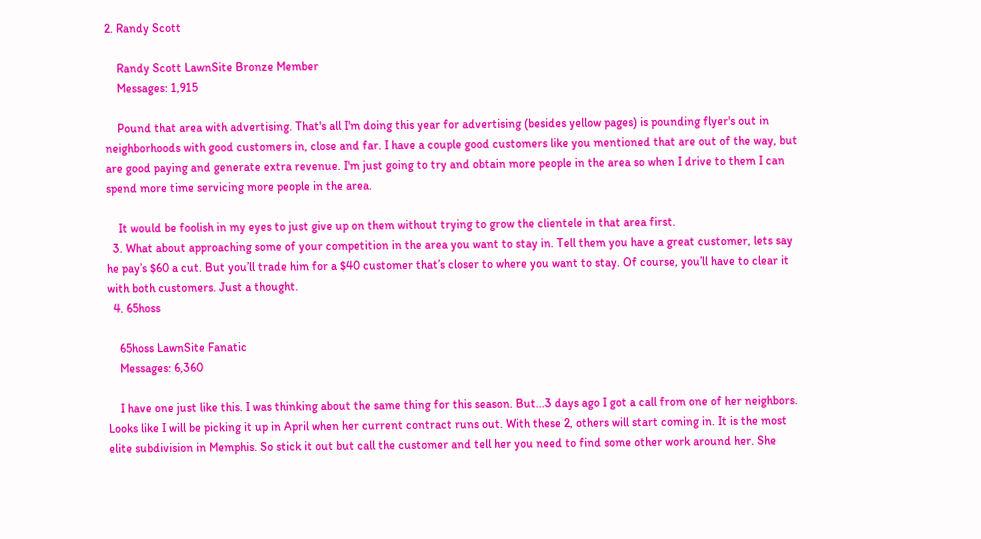2. Randy Scott

    Randy Scott LawnSite Bronze Member
    Messages: 1,915

    Pound that area with advertising. That's all I'm doing this year for advertising (besides yellow pages) is pounding flyer's out in neighborhoods with good customers in, close and far. I have a couple good customers like you mentioned that are out of the way, but are good paying and generate extra revenue. I'm just going to try and obtain more people in the area so when I drive to them I can spend more time servicing more people in the area.

    It would be foolish in my eyes to just give up on them without trying to grow the clientele in that area first.
  3. What about approaching some of your competition in the area you want to stay in. Tell them you have a great customer, lets say he pay’s $60 a cut. But you’ll trade him for a $40 customer that’s closer to where you want to stay. Of course, you’ll have to clear it with both customers. Just a thought.
  4. 65hoss

    65hoss LawnSite Fanatic
    Messages: 6,360

    I have one just like this. I was thinking about the same thing for this season. But...3 days ago I got a call from one of her neighbors. Looks like I will be picking it up in April when her current contract runs out. With these 2, others will start coming in. It is the most elite subdivision in Memphis. So stick it out but call the customer and tell her you need to find some other work around her. She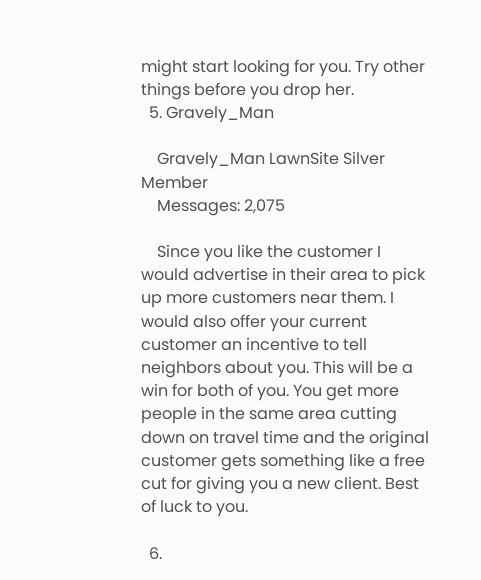might start looking for you. Try other things before you drop her.
  5. Gravely_Man

    Gravely_Man LawnSite Silver Member
    Messages: 2,075

    Since you like the customer I would advertise in their area to pick up more customers near them. I would also offer your current customer an incentive to tell neighbors about you. This will be a win for both of you. You get more people in the same area cutting down on travel time and the original customer gets something like a free cut for giving you a new client. Best of luck to you.

  6.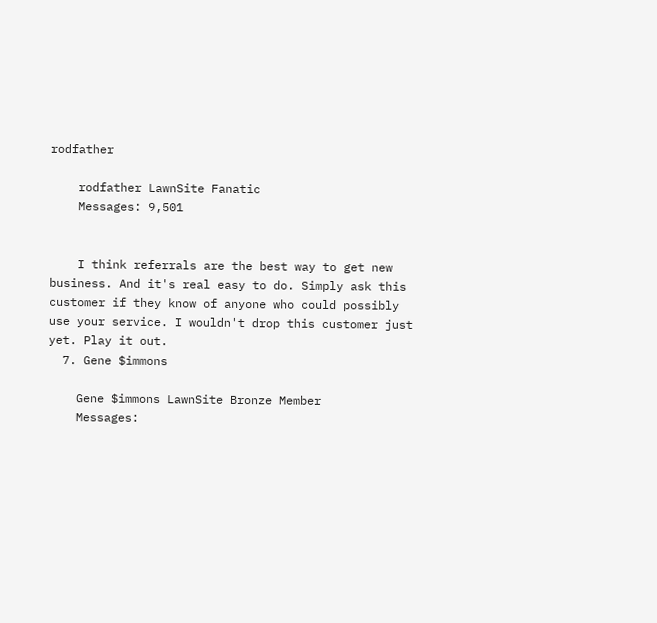rodfather

    rodfather LawnSite Fanatic
    Messages: 9,501


    I think referrals are the best way to get new business. And it's real easy to do. Simply ask this customer if they know of anyone who could possibly use your service. I wouldn't drop this customer just yet. Play it out.
  7. Gene $immons

    Gene $immons LawnSite Bronze Member
    Messages: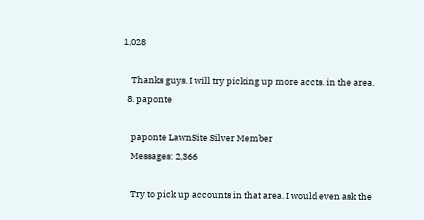1,028

    Thanks guys. I will try picking up more accts. in the area.
  8. paponte

    paponte LawnSite Silver Member
    Messages: 2,366

    Try to pick up accounts in that area. I would even ask the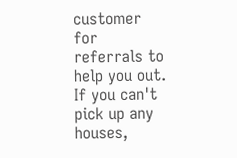customer for referrals to help you out. If you can't pick up any houses,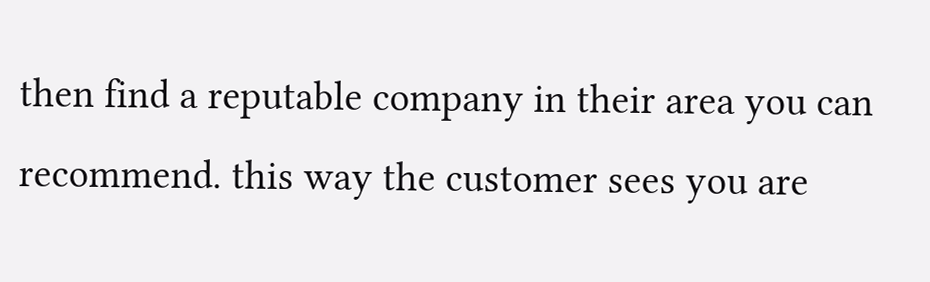then find a reputable company in their area you can recommend. this way the customer sees you are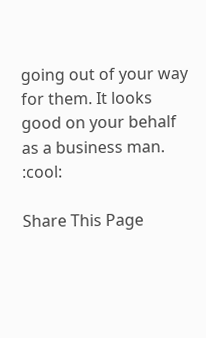going out of your way for them. It looks good on your behalf as a business man. :cool:

Share This Page